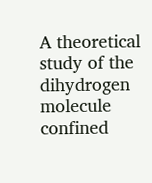A theoretical study of the dihydrogen molecule confined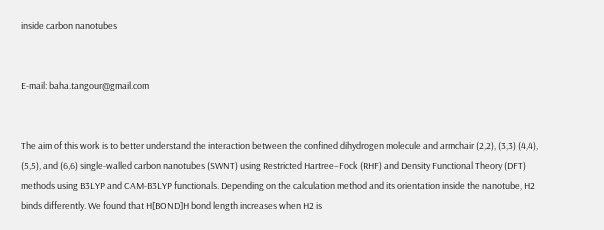inside carbon nanotubes


E-mail: baha.tangour@gmail.com


The aim of this work is to better understand the interaction between the confined dihydrogen molecule and armchair (2,2), (3,3) (4,4), (5,5), and (6,6) single-walled carbon nanotubes (SWNT) using Restricted Hartree–Fock (RHF) and Density Functional Theory (DFT) methods using B3LYP and CAM-B3LYP functionals. Depending on the calculation method and its orientation inside the nanotube, H2 binds differently. We found that H[BOND]H bond length increases when H2 is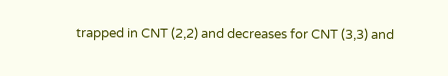trapped in CNT (2,2) and decreases for CNT (3,3) and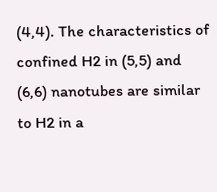(4,4). The characteristics of confined H2 in (5,5) and (6,6) nanotubes are similar to H2 in a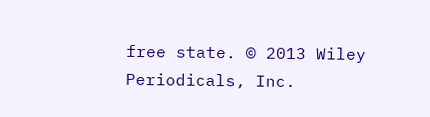free state. © 2013 Wiley Periodicals, Inc.